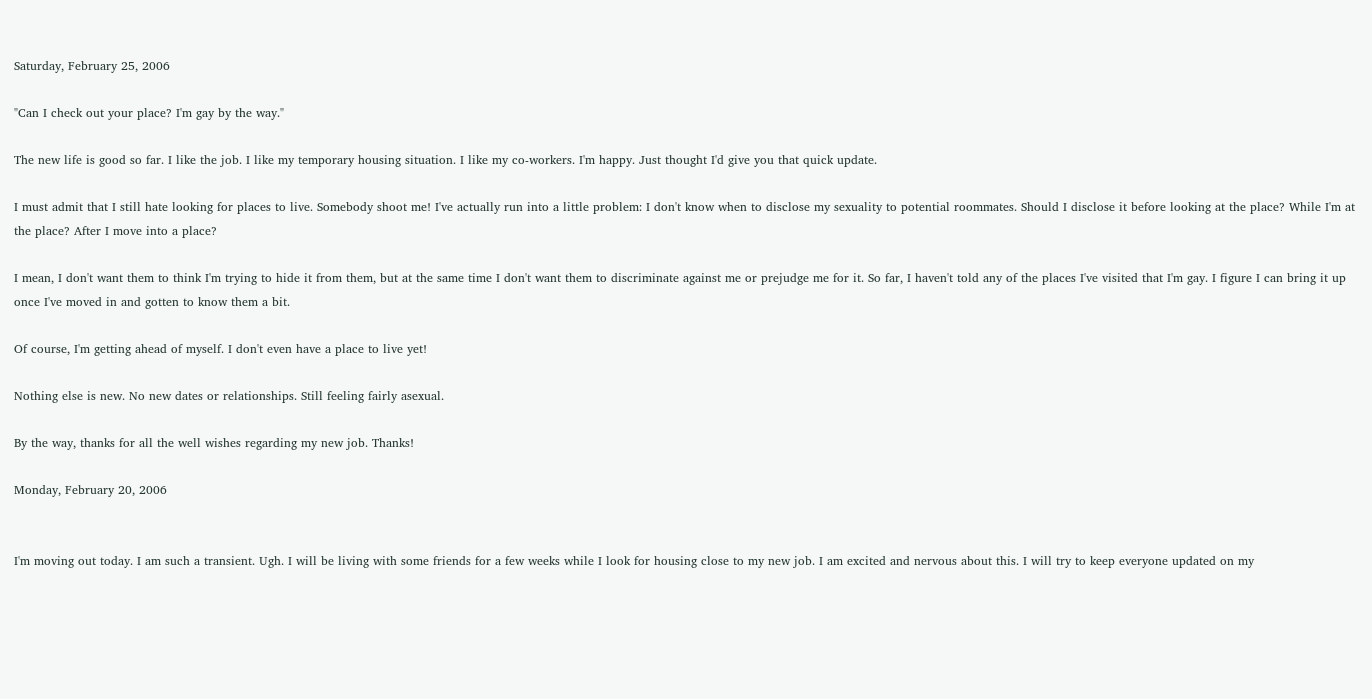Saturday, February 25, 2006

"Can I check out your place? I'm gay by the way."

The new life is good so far. I like the job. I like my temporary housing situation. I like my co-workers. I'm happy. Just thought I'd give you that quick update.

I must admit that I still hate looking for places to live. Somebody shoot me! I've actually run into a little problem: I don't know when to disclose my sexuality to potential roommates. Should I disclose it before looking at the place? While I'm at the place? After I move into a place?

I mean, I don't want them to think I'm trying to hide it from them, but at the same time I don't want them to discriminate against me or prejudge me for it. So far, I haven't told any of the places I've visited that I'm gay. I figure I can bring it up once I've moved in and gotten to know them a bit.

Of course, I'm getting ahead of myself. I don't even have a place to live yet!

Nothing else is new. No new dates or relationships. Still feeling fairly asexual.

By the way, thanks for all the well wishes regarding my new job. Thanks!

Monday, February 20, 2006


I'm moving out today. I am such a transient. Ugh. I will be living with some friends for a few weeks while I look for housing close to my new job. I am excited and nervous about this. I will try to keep everyone updated on my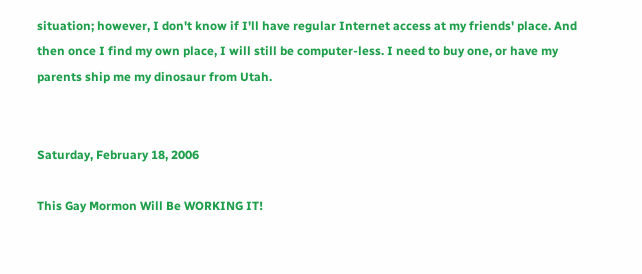situation; however, I don't know if I'll have regular Internet access at my friends' place. And then once I find my own place, I will still be computer-less. I need to buy one, or have my parents ship me my dinosaur from Utah.


Saturday, February 18, 2006

This Gay Mormon Will Be WORKING IT!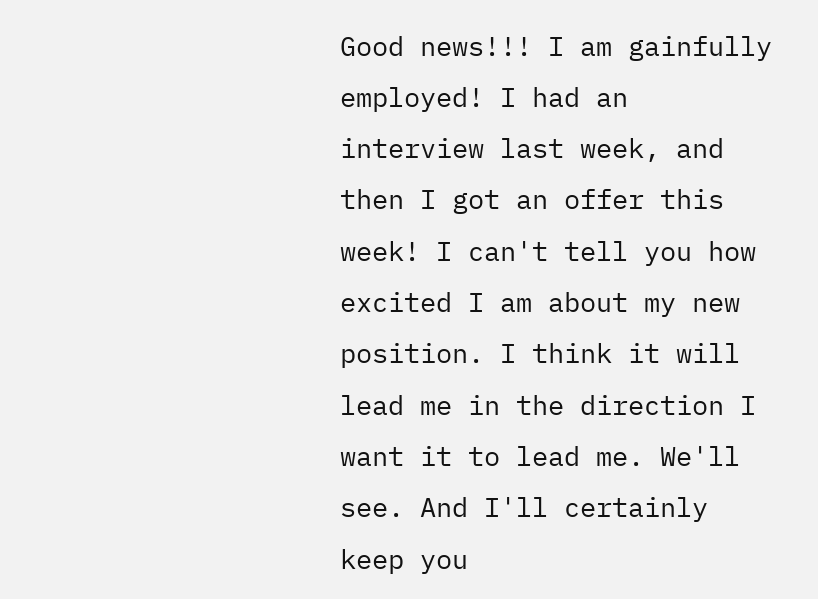Good news!!! I am gainfully employed! I had an interview last week, and then I got an offer this week! I can't tell you how excited I am about my new position. I think it will lead me in the direction I want it to lead me. We'll see. And I'll certainly keep you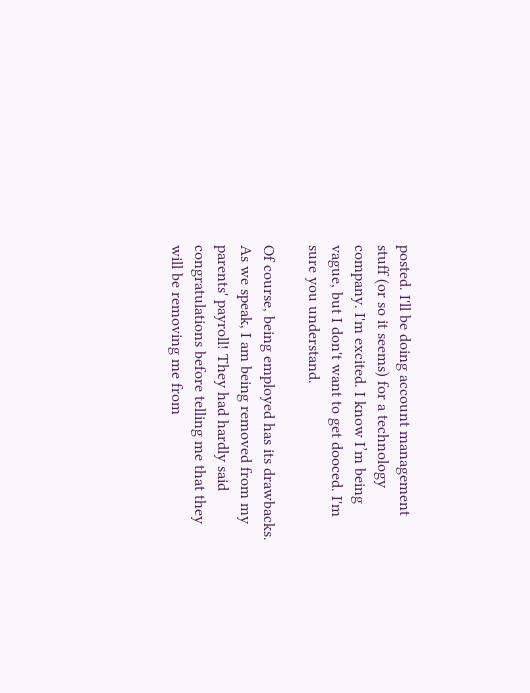posted. I'll be doing account management stuff (or so it seems) for a technology company. I'm excited. I know I’m being vague, but I don't want to get dooced. I'm sure you understand.

Of course, being employed has its drawbacks. As we speak, I am being removed from my parents' payroll! They had hardly said congratulations before telling me that they will be removing me from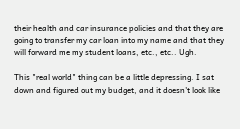their health and car insurance policies and that they are going to transfer my car loan into my name and that they will forward me my student loans, etc., etc.. Ugh.

This "real world" thing can be a little depressing. I sat down and figured out my budget, and it doesn't look like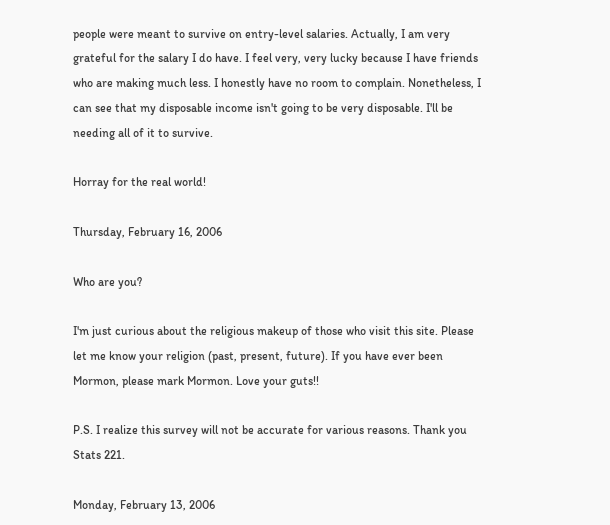people were meant to survive on entry-level salaries. Actually, I am very grateful for the salary I do have. I feel very, very lucky because I have friends who are making much less. I honestly have no room to complain. Nonetheless, I can see that my disposable income isn't going to be very disposable. I'll be needing all of it to survive.

Horray for the real world!

Thursday, February 16, 2006

Who are you?

I'm just curious about the religious makeup of those who visit this site. Please let me know your religion (past, present, future). If you have ever been Mormon, please mark Mormon. Love your guts!!

P.S. I realize this survey will not be accurate for various reasons. Thank you Stats 221.

Monday, February 13, 2006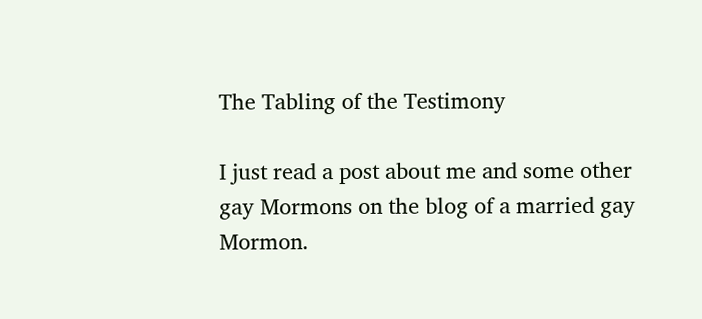The Tabling of the Testimony

I just read a post about me and some other gay Mormons on the blog of a married gay Mormon.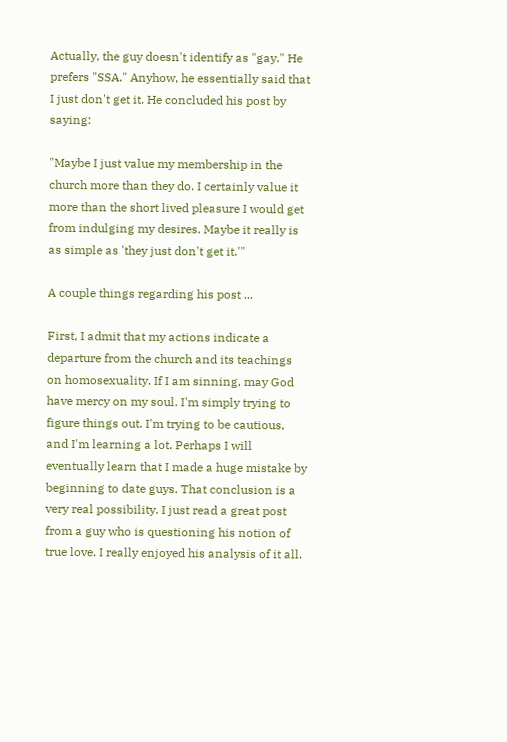Actually, the guy doesn't identify as "gay." He prefers "SSA." Anyhow, he essentially said that I just don't get it. He concluded his post by saying:

"Maybe I just value my membership in the church more than they do. I certainly value it more than the short lived pleasure I would get from indulging my desires. Maybe it really is as simple as 'they just don't get it.'"

A couple things regarding his post ...

First, I admit that my actions indicate a departure from the church and its teachings on homosexuality. If I am sinning, may God have mercy on my soul. I'm simply trying to figure things out. I'm trying to be cautious, and I'm learning a lot. Perhaps I will eventually learn that I made a huge mistake by beginning to date guys. That conclusion is a very real possibility. I just read a great post from a guy who is questioning his notion of true love. I really enjoyed his analysis of it all.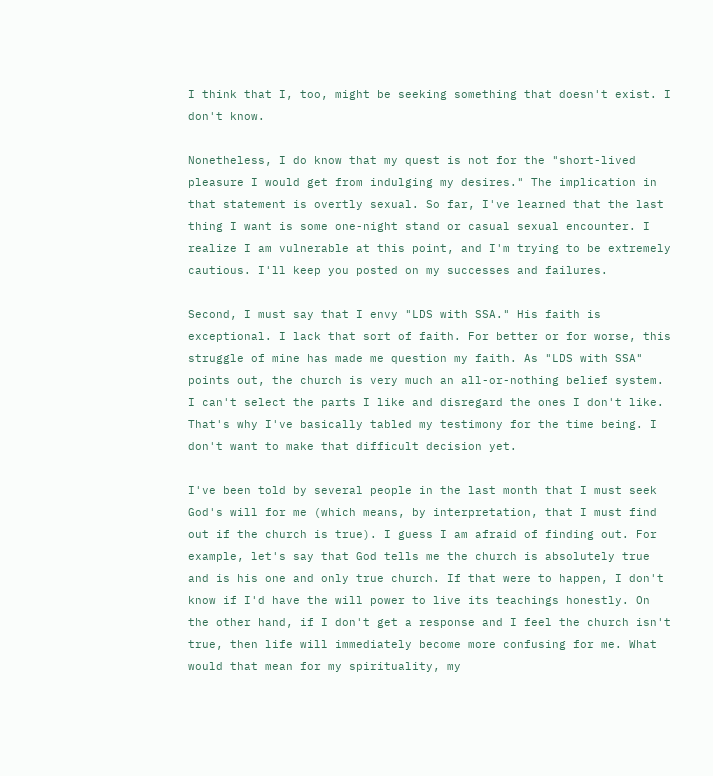I think that I, too, might be seeking something that doesn't exist. I don't know.

Nonetheless, I do know that my quest is not for the "short-lived pleasure I would get from indulging my desires." The implication in that statement is overtly sexual. So far, I've learned that the last thing I want is some one-night stand or casual sexual encounter. I realize I am vulnerable at this point, and I'm trying to be extremely cautious. I'll keep you posted on my successes and failures.

Second, I must say that I envy "LDS with SSA." His faith is exceptional. I lack that sort of faith. For better or for worse, this struggle of mine has made me question my faith. As "LDS with SSA" points out, the church is very much an all-or-nothing belief system. I can't select the parts I like and disregard the ones I don't like. That's why I've basically tabled my testimony for the time being. I don't want to make that difficult decision yet.

I've been told by several people in the last month that I must seek God's will for me (which means, by interpretation, that I must find out if the church is true). I guess I am afraid of finding out. For example, let's say that God tells me the church is absolutely true and is his one and only true church. If that were to happen, I don't know if I'd have the will power to live its teachings honestly. On the other hand, if I don't get a response and I feel the church isn't true, then life will immediately become more confusing for me. What would that mean for my spirituality, my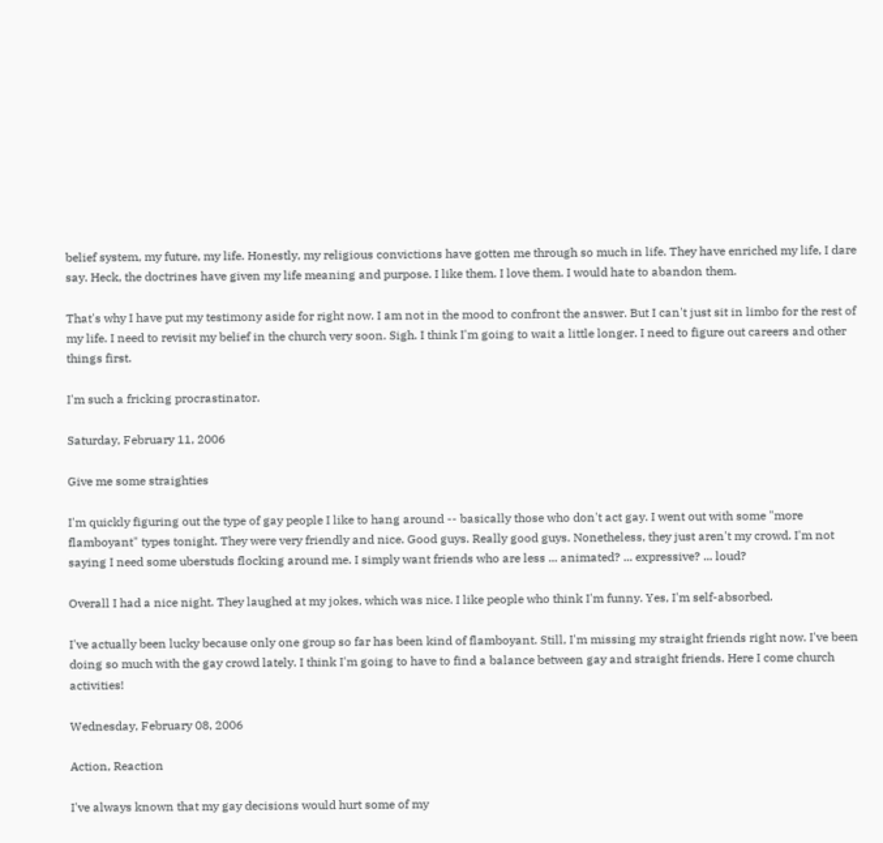belief system, my future, my life. Honestly, my religious convictions have gotten me through so much in life. They have enriched my life, I dare say. Heck, the doctrines have given my life meaning and purpose. I like them. I love them. I would hate to abandon them.

That's why I have put my testimony aside for right now. I am not in the mood to confront the answer. But I can't just sit in limbo for the rest of my life. I need to revisit my belief in the church very soon. Sigh. I think I'm going to wait a little longer. I need to figure out careers and other things first.

I'm such a fricking procrastinator.

Saturday, February 11, 2006

Give me some straighties

I'm quickly figuring out the type of gay people I like to hang around -- basically those who don't act gay. I went out with some "more flamboyant" types tonight. They were very friendly and nice. Good guys. Really good guys. Nonetheless, they just aren't my crowd. I'm not saying I need some uberstuds flocking around me. I simply want friends who are less ... animated? ... expressive? ... loud?

Overall I had a nice night. They laughed at my jokes, which was nice. I like people who think I'm funny. Yes, I'm self-absorbed.

I've actually been lucky because only one group so far has been kind of flamboyant. Still, I'm missing my straight friends right now. I've been doing so much with the gay crowd lately. I think I'm going to have to find a balance between gay and straight friends. Here I come church activities!

Wednesday, February 08, 2006

Action, Reaction

I've always known that my gay decisions would hurt some of my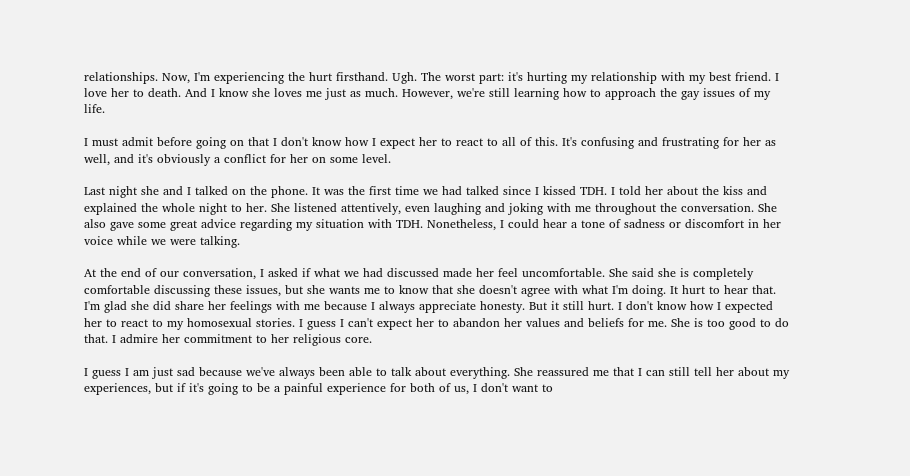relationships. Now, I'm experiencing the hurt firsthand. Ugh. The worst part: it's hurting my relationship with my best friend. I love her to death. And I know she loves me just as much. However, we're still learning how to approach the gay issues of my life.

I must admit before going on that I don't know how I expect her to react to all of this. It's confusing and frustrating for her as well, and it's obviously a conflict for her on some level.

Last night she and I talked on the phone. It was the first time we had talked since I kissed TDH. I told her about the kiss and explained the whole night to her. She listened attentively, even laughing and joking with me throughout the conversation. She also gave some great advice regarding my situation with TDH. Nonetheless, I could hear a tone of sadness or discomfort in her voice while we were talking.

At the end of our conversation, I asked if what we had discussed made her feel uncomfortable. She said she is completely comfortable discussing these issues, but she wants me to know that she doesn't agree with what I'm doing. It hurt to hear that. I'm glad she did share her feelings with me because I always appreciate honesty. But it still hurt. I don't know how I expected her to react to my homosexual stories. I guess I can't expect her to abandon her values and beliefs for me. She is too good to do that. I admire her commitment to her religious core.

I guess I am just sad because we've always been able to talk about everything. She reassured me that I can still tell her about my experiences, but if it's going to be a painful experience for both of us, I don't want to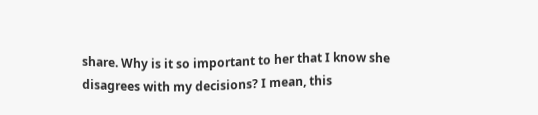share. Why is it so important to her that I know she disagrees with my decisions? I mean, this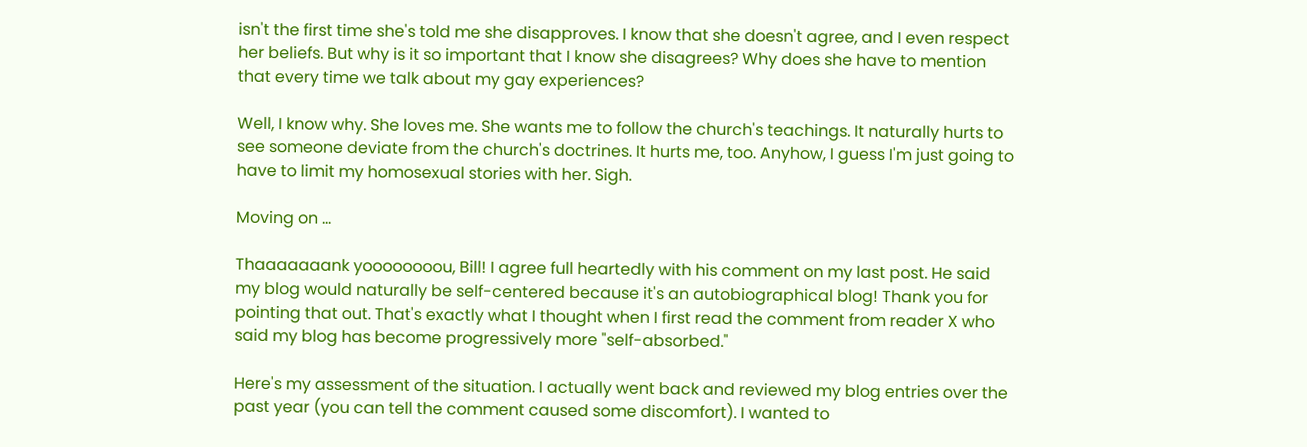isn't the first time she's told me she disapproves. I know that she doesn't agree, and I even respect her beliefs. But why is it so important that I know she disagrees? Why does she have to mention that every time we talk about my gay experiences?

Well, I know why. She loves me. She wants me to follow the church's teachings. It naturally hurts to see someone deviate from the church's doctrines. It hurts me, too. Anyhow, I guess I'm just going to have to limit my homosexual stories with her. Sigh.

Moving on ...

Thaaaaaaank yoooooooou, Bill! I agree full heartedly with his comment on my last post. He said my blog would naturally be self-centered because it's an autobiographical blog! Thank you for pointing that out. That's exactly what I thought when I first read the comment from reader X who said my blog has become progressively more "self-absorbed."

Here's my assessment of the situation. I actually went back and reviewed my blog entries over the past year (you can tell the comment caused some discomfort). I wanted to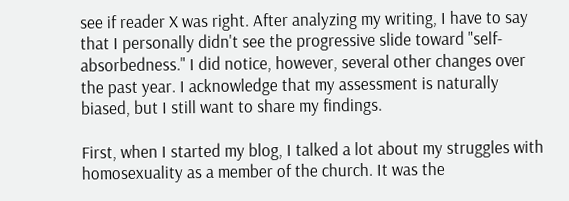see if reader X was right. After analyzing my writing, I have to say that I personally didn't see the progressive slide toward "self-absorbedness." I did notice, however, several other changes over the past year. I acknowledge that my assessment is naturally biased, but I still want to share my findings.

First, when I started my blog, I talked a lot about my struggles with homosexuality as a member of the church. It was the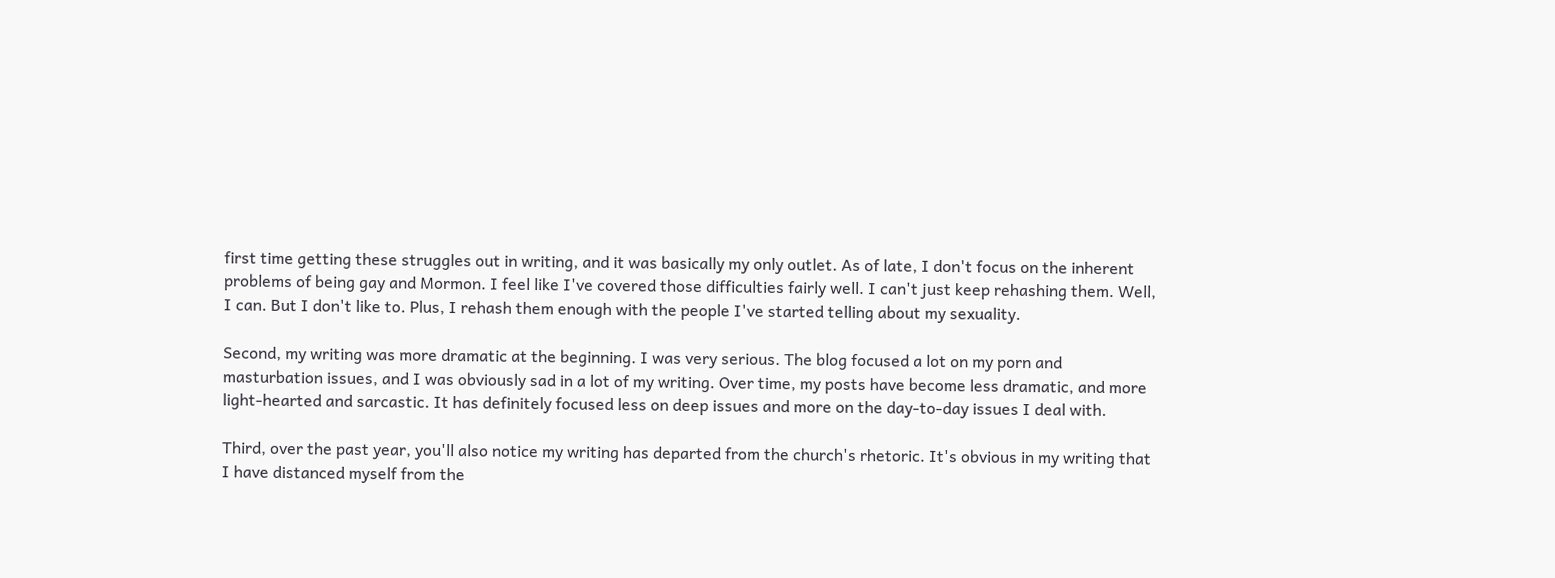first time getting these struggles out in writing, and it was basically my only outlet. As of late, I don't focus on the inherent problems of being gay and Mormon. I feel like I've covered those difficulties fairly well. I can't just keep rehashing them. Well, I can. But I don't like to. Plus, I rehash them enough with the people I've started telling about my sexuality.

Second, my writing was more dramatic at the beginning. I was very serious. The blog focused a lot on my porn and masturbation issues, and I was obviously sad in a lot of my writing. Over time, my posts have become less dramatic, and more light-hearted and sarcastic. It has definitely focused less on deep issues and more on the day-to-day issues I deal with.

Third, over the past year, you'll also notice my writing has departed from the church's rhetoric. It's obvious in my writing that I have distanced myself from the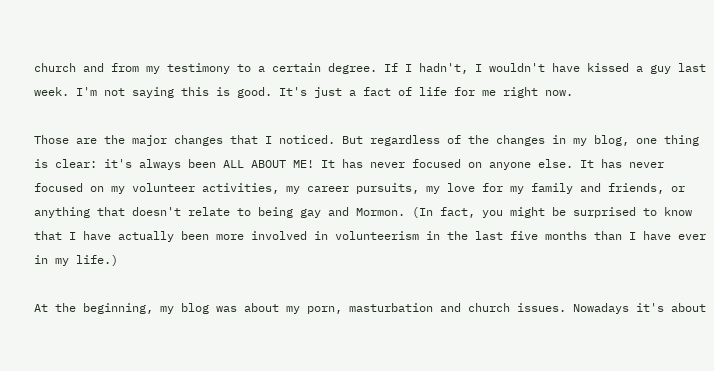church and from my testimony to a certain degree. If I hadn't, I wouldn't have kissed a guy last week. I'm not saying this is good. It's just a fact of life for me right now.

Those are the major changes that I noticed. But regardless of the changes in my blog, one thing is clear: it's always been ALL ABOUT ME! It has never focused on anyone else. It has never focused on my volunteer activities, my career pursuits, my love for my family and friends, or anything that doesn't relate to being gay and Mormon. (In fact, you might be surprised to know that I have actually been more involved in volunteerism in the last five months than I have ever in my life.)

At the beginning, my blog was about my porn, masturbation and church issues. Nowadays it's about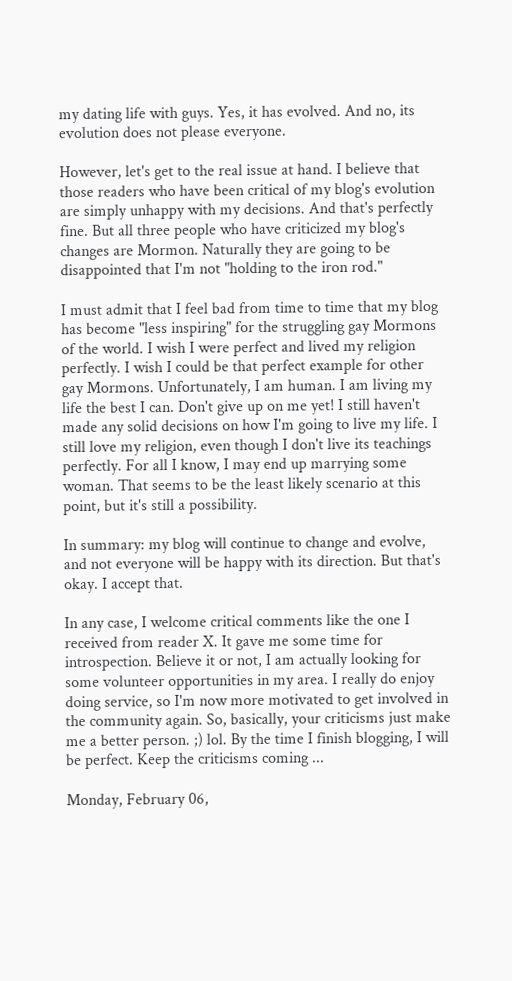my dating life with guys. Yes, it has evolved. And no, its evolution does not please everyone.

However, let's get to the real issue at hand. I believe that those readers who have been critical of my blog's evolution are simply unhappy with my decisions. And that's perfectly fine. But all three people who have criticized my blog's changes are Mormon. Naturally they are going to be disappointed that I'm not "holding to the iron rod."

I must admit that I feel bad from time to time that my blog has become "less inspiring" for the struggling gay Mormons of the world. I wish I were perfect and lived my religion perfectly. I wish I could be that perfect example for other gay Mormons. Unfortunately, I am human. I am living my life the best I can. Don't give up on me yet! I still haven't made any solid decisions on how I'm going to live my life. I still love my religion, even though I don't live its teachings perfectly. For all I know, I may end up marrying some woman. That seems to be the least likely scenario at this point, but it's still a possibility.

In summary: my blog will continue to change and evolve, and not everyone will be happy with its direction. But that's okay. I accept that.

In any case, I welcome critical comments like the one I received from reader X. It gave me some time for introspection. Believe it or not, I am actually looking for some volunteer opportunities in my area. I really do enjoy doing service, so I'm now more motivated to get involved in the community again. So, basically, your criticisms just make me a better person. ;) lol. By the time I finish blogging, I will be perfect. Keep the criticisms coming ...

Monday, February 06,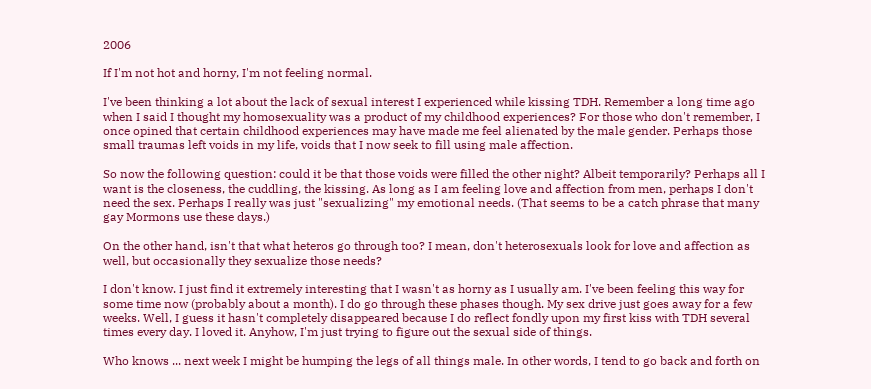2006

If I'm not hot and horny, I'm not feeling normal.

I've been thinking a lot about the lack of sexual interest I experienced while kissing TDH. Remember a long time ago when I said I thought my homosexuality was a product of my childhood experiences? For those who don't remember, I once opined that certain childhood experiences may have made me feel alienated by the male gender. Perhaps those small traumas left voids in my life, voids that I now seek to fill using male affection.

So now the following question: could it be that those voids were filled the other night? Albeit temporarily? Perhaps all I want is the closeness, the cuddling, the kissing. As long as I am feeling love and affection from men, perhaps I don't need the sex. Perhaps I really was just "sexualizing" my emotional needs. (That seems to be a catch phrase that many gay Mormons use these days.)

On the other hand, isn't that what heteros go through too? I mean, don't heterosexuals look for love and affection as well, but occasionally they sexualize those needs?

I don't know. I just find it extremely interesting that I wasn't as horny as I usually am. I've been feeling this way for some time now (probably about a month). I do go through these phases though. My sex drive just goes away for a few weeks. Well, I guess it hasn't completely disappeared because I do reflect fondly upon my first kiss with TDH several times every day. I loved it. Anyhow, I'm just trying to figure out the sexual side of things.

Who knows ... next week I might be humping the legs of all things male. In other words, I tend to go back and forth on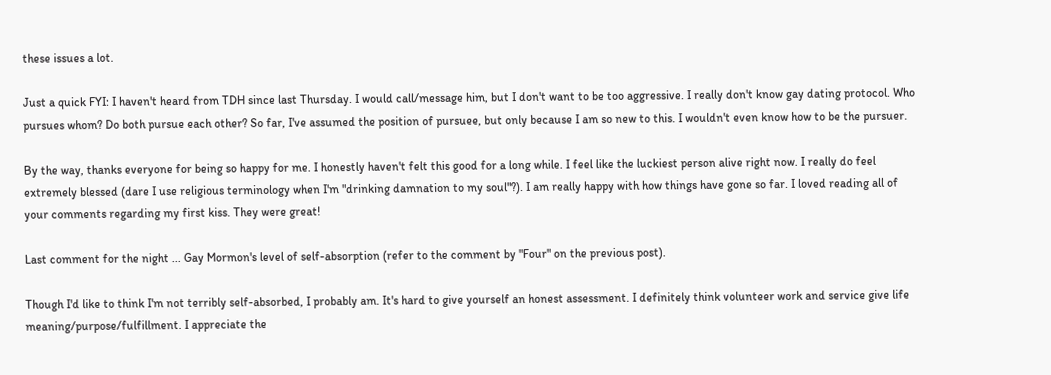these issues a lot.

Just a quick FYI: I haven't heard from TDH since last Thursday. I would call/message him, but I don't want to be too aggressive. I really don't know gay dating protocol. Who pursues whom? Do both pursue each other? So far, I've assumed the position of pursuee, but only because I am so new to this. I wouldn't even know how to be the pursuer.

By the way, thanks everyone for being so happy for me. I honestly haven't felt this good for a long while. I feel like the luckiest person alive right now. I really do feel extremely blessed (dare I use religious terminology when I'm "drinking damnation to my soul"?). I am really happy with how things have gone so far. I loved reading all of your comments regarding my first kiss. They were great!

Last comment for the night ... Gay Mormon's level of self-absorption (refer to the comment by "Four" on the previous post).

Though I'd like to think I'm not terribly self-absorbed, I probably am. It's hard to give yourself an honest assessment. I definitely think volunteer work and service give life meaning/purpose/fulfillment. I appreciate the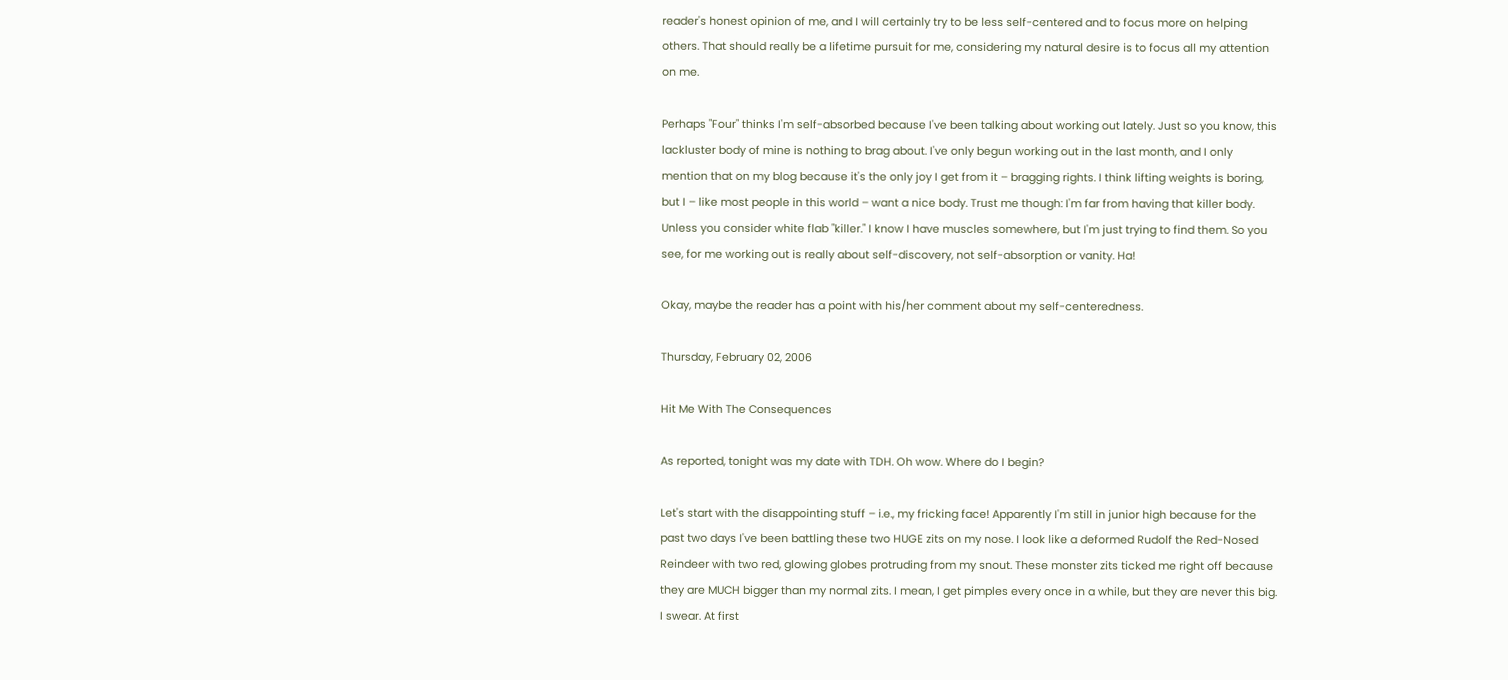reader's honest opinion of me, and I will certainly try to be less self-centered and to focus more on helping others. That should really be a lifetime pursuit for me, considering my natural desire is to focus all my attention on me.

Perhaps "Four" thinks I'm self-absorbed because I've been talking about working out lately. Just so you know, this lackluster body of mine is nothing to brag about. I've only begun working out in the last month, and I only mention that on my blog because it's the only joy I get from it – bragging rights. I think lifting weights is boring, but I – like most people in this world – want a nice body. Trust me though: I'm far from having that killer body. Unless you consider white flab "killer." I know I have muscles somewhere, but I'm just trying to find them. So you see, for me working out is really about self-discovery, not self-absorption or vanity. Ha!

Okay, maybe the reader has a point with his/her comment about my self-centeredness.

Thursday, February 02, 2006

Hit Me With The Consequences

As reported, tonight was my date with TDH. Oh wow. Where do I begin?

Let's start with the disappointing stuff – i.e., my fricking face! Apparently I'm still in junior high because for the past two days I've been battling these two HUGE zits on my nose. I look like a deformed Rudolf the Red-Nosed Reindeer with two red, glowing globes protruding from my snout. These monster zits ticked me right off because they are MUCH bigger than my normal zits. I mean, I get pimples every once in a while, but they are never this big. I swear. At first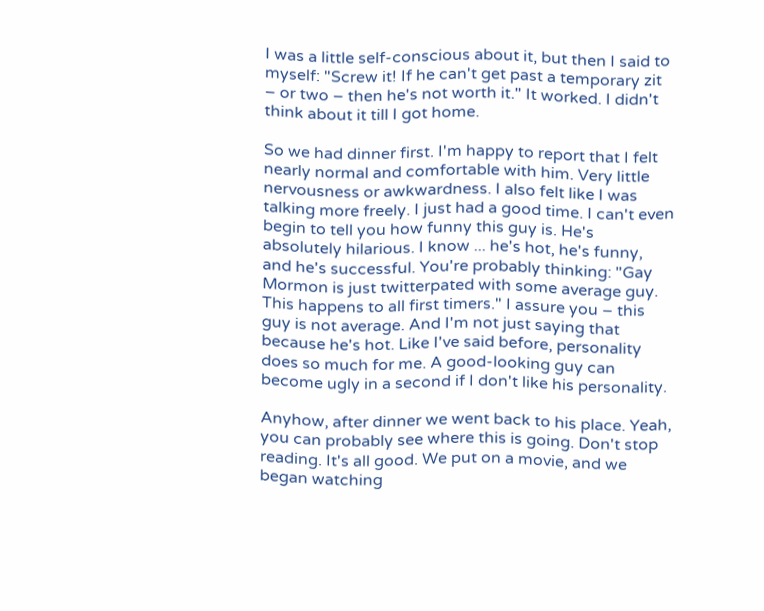I was a little self-conscious about it, but then I said to myself: "Screw it! If he can't get past a temporary zit – or two – then he's not worth it." It worked. I didn't think about it till I got home.

So we had dinner first. I'm happy to report that I felt nearly normal and comfortable with him. Very little nervousness or awkwardness. I also felt like I was talking more freely. I just had a good time. I can't even begin to tell you how funny this guy is. He's absolutely hilarious. I know ... he's hot, he's funny, and he's successful. You're probably thinking: "Gay Mormon is just twitterpated with some average guy. This happens to all first timers." I assure you – this guy is not average. And I'm not just saying that because he's hot. Like I've said before, personality does so much for me. A good-looking guy can become ugly in a second if I don't like his personality.

Anyhow, after dinner we went back to his place. Yeah, you can probably see where this is going. Don't stop reading. It's all good. We put on a movie, and we began watching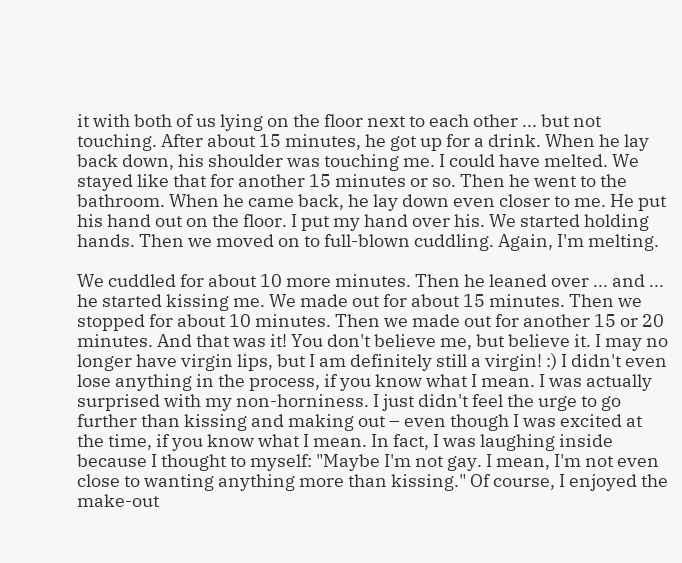it with both of us lying on the floor next to each other ... but not touching. After about 15 minutes, he got up for a drink. When he lay back down, his shoulder was touching me. I could have melted. We stayed like that for another 15 minutes or so. Then he went to the bathroom. When he came back, he lay down even closer to me. He put his hand out on the floor. I put my hand over his. We started holding hands. Then we moved on to full-blown cuddling. Again, I'm melting.

We cuddled for about 10 more minutes. Then he leaned over ... and ... he started kissing me. We made out for about 15 minutes. Then we stopped for about 10 minutes. Then we made out for another 15 or 20 minutes. And that was it! You don't believe me, but believe it. I may no longer have virgin lips, but I am definitely still a virgin! :) I didn't even lose anything in the process, if you know what I mean. I was actually surprised with my non-horniness. I just didn't feel the urge to go further than kissing and making out – even though I was excited at the time, if you know what I mean. In fact, I was laughing inside because I thought to myself: "Maybe I'm not gay. I mean, I'm not even close to wanting anything more than kissing." Of course, I enjoyed the make-out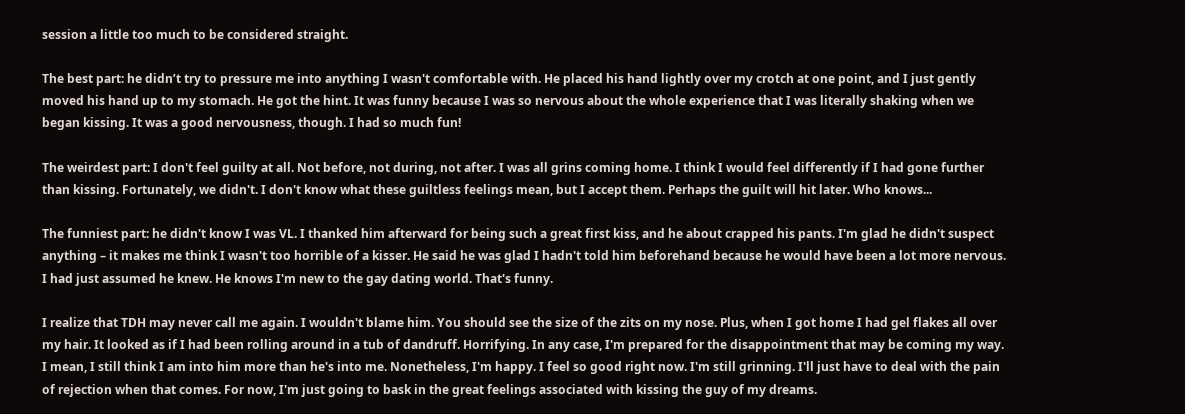session a little too much to be considered straight.

The best part: he didn’t try to pressure me into anything I wasn't comfortable with. He placed his hand lightly over my crotch at one point, and I just gently moved his hand up to my stomach. He got the hint. It was funny because I was so nervous about the whole experience that I was literally shaking when we began kissing. It was a good nervousness, though. I had so much fun!

The weirdest part: I don't feel guilty at all. Not before, not during, not after. I was all grins coming home. I think I would feel differently if I had gone further than kissing. Fortunately, we didn't. I don't know what these guiltless feelings mean, but I accept them. Perhaps the guilt will hit later. Who knows...

The funniest part: he didn't know I was VL. I thanked him afterward for being such a great first kiss, and he about crapped his pants. I'm glad he didn't suspect anything – it makes me think I wasn't too horrible of a kisser. He said he was glad I hadn't told him beforehand because he would have been a lot more nervous. I had just assumed he knew. He knows I'm new to the gay dating world. That's funny.

I realize that TDH may never call me again. I wouldn't blame him. You should see the size of the zits on my nose. Plus, when I got home I had gel flakes all over my hair. It looked as if I had been rolling around in a tub of dandruff. Horrifying. In any case, I'm prepared for the disappointment that may be coming my way. I mean, I still think I am into him more than he's into me. Nonetheless, I'm happy. I feel so good right now. I'm still grinning. I'll just have to deal with the pain of rejection when that comes. For now, I'm just going to bask in the great feelings associated with kissing the guy of my dreams.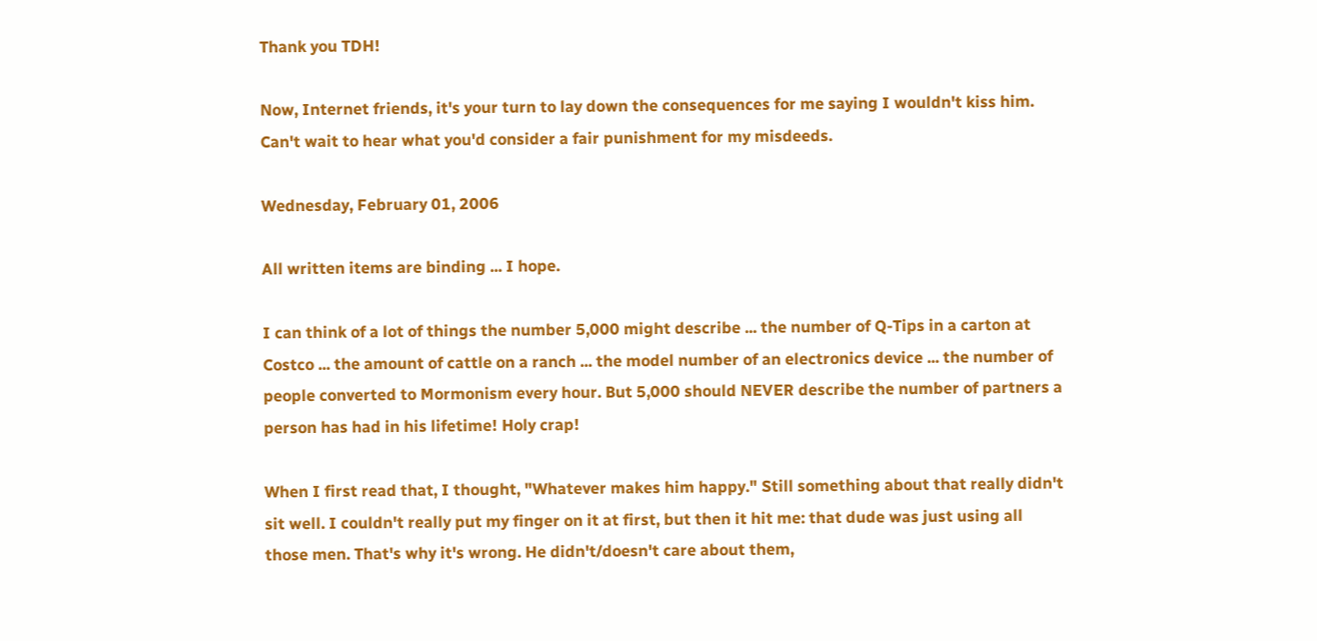Thank you TDH!

Now, Internet friends, it's your turn to lay down the consequences for me saying I wouldn't kiss him. Can't wait to hear what you'd consider a fair punishment for my misdeeds.

Wednesday, February 01, 2006

All written items are binding ... I hope.

I can think of a lot of things the number 5,000 might describe ... the number of Q-Tips in a carton at Costco ... the amount of cattle on a ranch ... the model number of an electronics device ... the number of people converted to Mormonism every hour. But 5,000 should NEVER describe the number of partners a person has had in his lifetime! Holy crap!

When I first read that, I thought, "Whatever makes him happy." Still something about that really didn't sit well. I couldn't really put my finger on it at first, but then it hit me: that dude was just using all those men. That's why it's wrong. He didn't/doesn't care about them,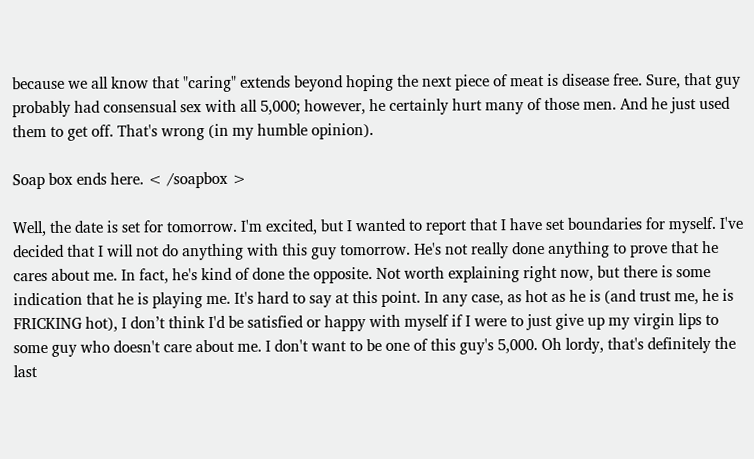because we all know that "caring" extends beyond hoping the next piece of meat is disease free. Sure, that guy probably had consensual sex with all 5,000; however, he certainly hurt many of those men. And he just used them to get off. That's wrong (in my humble opinion).

Soap box ends here. < /soapbox >

Well, the date is set for tomorrow. I'm excited, but I wanted to report that I have set boundaries for myself. I've decided that I will not do anything with this guy tomorrow. He's not really done anything to prove that he cares about me. In fact, he's kind of done the opposite. Not worth explaining right now, but there is some indication that he is playing me. It's hard to say at this point. In any case, as hot as he is (and trust me, he is FRICKING hot), I don’t think I'd be satisfied or happy with myself if I were to just give up my virgin lips to some guy who doesn't care about me. I don't want to be one of this guy's 5,000. Oh lordy, that's definitely the last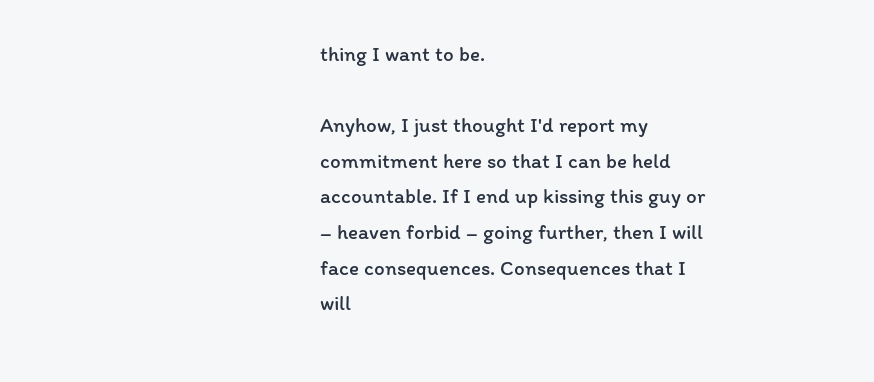thing I want to be.

Anyhow, I just thought I'd report my commitment here so that I can be held accountable. If I end up kissing this guy or – heaven forbid – going further, then I will face consequences. Consequences that I will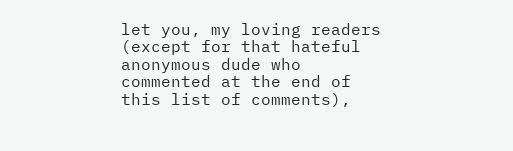let you, my loving readers (except for that hateful anonymous dude who commented at the end of this list of comments),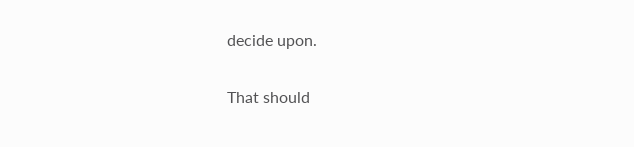decide upon.

That should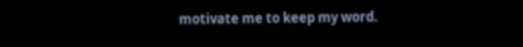motivate me to keep my word.